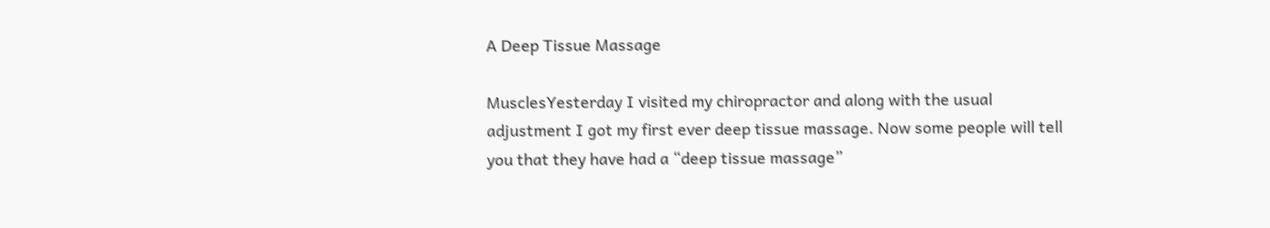A Deep Tissue Massage

MusclesYesterday I visited my chiropractor and along with the usual adjustment I got my first ever deep tissue massage. Now some people will tell you that they have had a “deep tissue massage”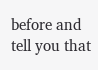before and tell you that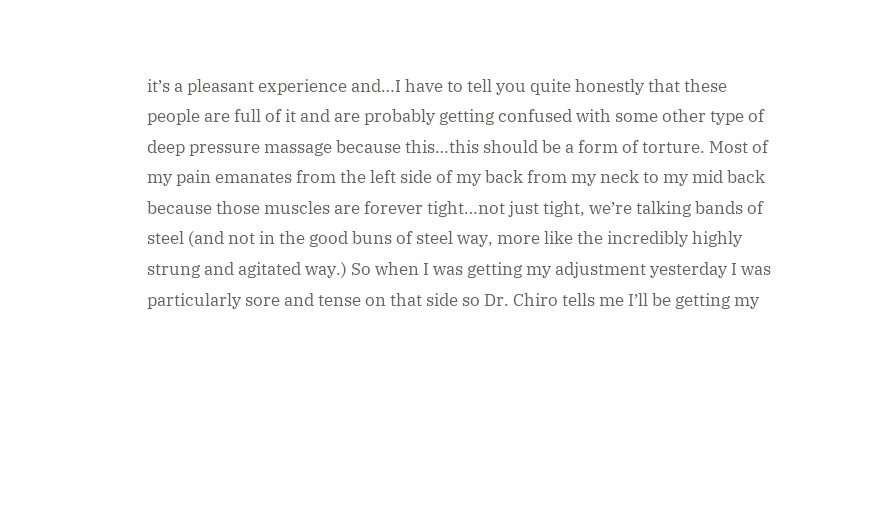it’s a pleasant experience and…I have to tell you quite honestly that these people are full of it and are probably getting confused with some other type of deep pressure massage because this…this should be a form of torture. Most of my pain emanates from the left side of my back from my neck to my mid back because those muscles are forever tight…not just tight, we’re talking bands of steel (and not in the good buns of steel way, more like the incredibly highly strung and agitated way.) So when I was getting my adjustment yesterday I was particularly sore and tense on that side so Dr. Chiro tells me I’ll be getting my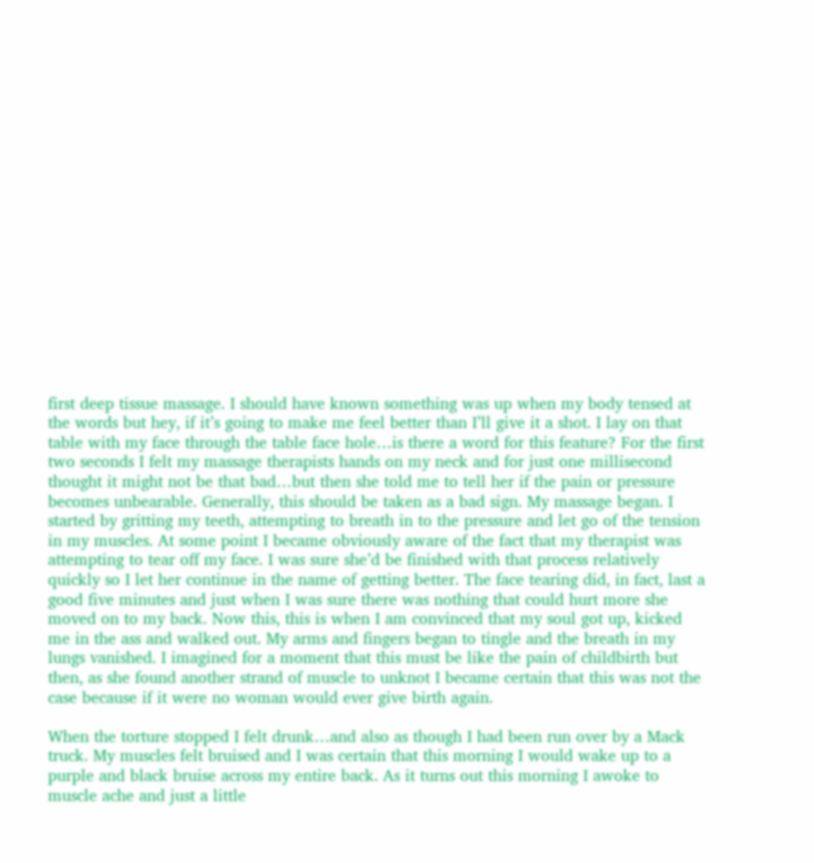first deep tissue massage. I should have known something was up when my body tensed at the words but hey, if it’s going to make me feel better than I’ll give it a shot. I lay on that table with my face through the table face hole…is there a word for this feature? For the first two seconds I felt my massage therapists hands on my neck and for just one millisecond thought it might not be that bad…but then she told me to tell her if the pain or pressure becomes unbearable. Generally, this should be taken as a bad sign. My massage began. I started by gritting my teeth, attempting to breath in to the pressure and let go of the tension in my muscles. At some point I became obviously aware of the fact that my therapist was attempting to tear off my face. I was sure she’d be finished with that process relatively quickly so I let her continue in the name of getting better. The face tearing did, in fact, last a good five minutes and just when I was sure there was nothing that could hurt more she moved on to my back. Now this, this is when I am convinced that my soul got up, kicked me in the ass and walked out. My arms and fingers began to tingle and the breath in my lungs vanished. I imagined for a moment that this must be like the pain of childbirth but then, as she found another strand of muscle to unknot I became certain that this was not the case because if it were no woman would ever give birth again.

When the torture stopped I felt drunk…and also as though I had been run over by a Mack truck. My muscles felt bruised and I was certain that this morning I would wake up to a purple and black bruise across my entire back. As it turns out this morning I awoke to muscle ache and just a little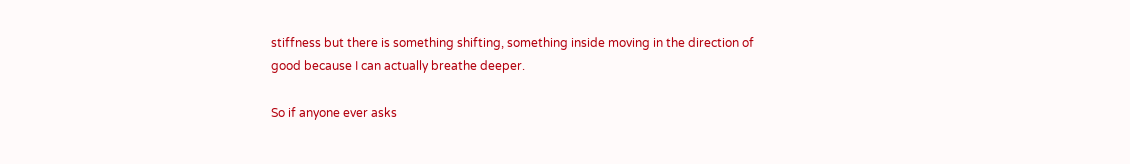stiffness but there is something shifting, something inside moving in the direction of good because I can actually breathe deeper.

So if anyone ever asks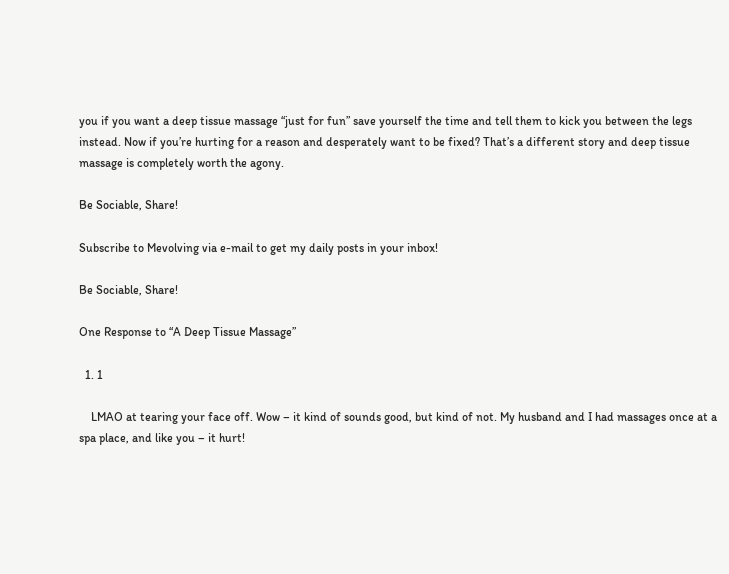you if you want a deep tissue massage “just for fun” save yourself the time and tell them to kick you between the legs instead. Now if you’re hurting for a reason and desperately want to be fixed? That’s a different story and deep tissue massage is completely worth the agony.

Be Sociable, Share!

Subscribe to Mevolving via e-mail to get my daily posts in your inbox!

Be Sociable, Share!

One Response to “A Deep Tissue Massage”

  1. 1

    LMAO at tearing your face off. Wow – it kind of sounds good, but kind of not. My husband and I had massages once at a spa place, and like you – it hurt!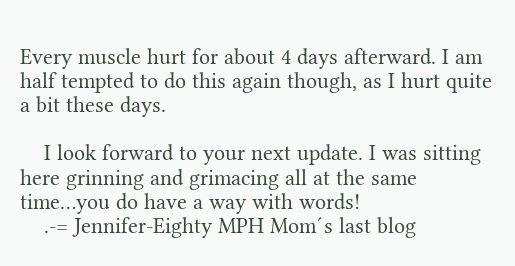Every muscle hurt for about 4 days afterward. I am half tempted to do this again though, as I hurt quite a bit these days.

    I look forward to your next update. I was sitting here grinning and grimacing all at the same time…you do have a way with words!
    .-= Jennifer-Eighty MPH Mom´s last blog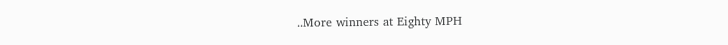..More winners at Eighty MPH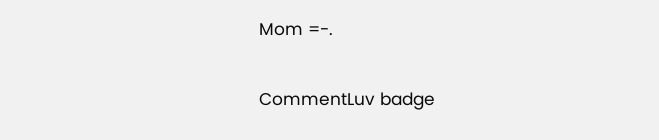Mom =-.

CommentLuv badge